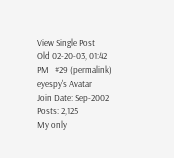View Single Post
Old 02-20-03, 01:42 PM   #29 (permalink)
eyespy's Avatar
Join Date: Sep-2002
Posts: 2,125
My only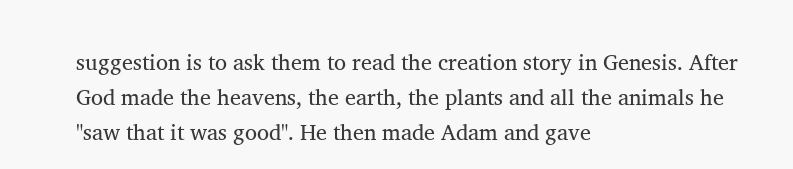suggestion is to ask them to read the creation story in Genesis. After God made the heavens, the earth, the plants and all the animals he "saw that it was good". He then made Adam and gave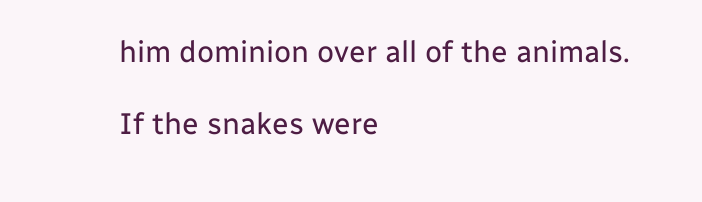him dominion over all of the animals.

If the snakes were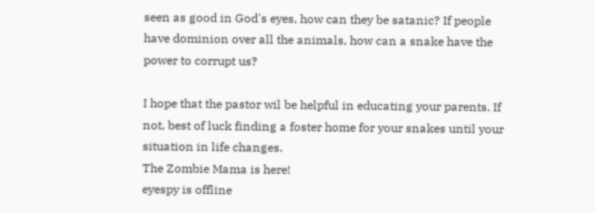seen as good in God's eyes, how can they be satanic? If people have dominion over all the animals, how can a snake have the power to corrupt us?

I hope that the pastor wil be helpful in educating your parents. If not, best of luck finding a foster home for your snakes until your situation in life changes.
The Zombie Mama is here!
eyespy is offline